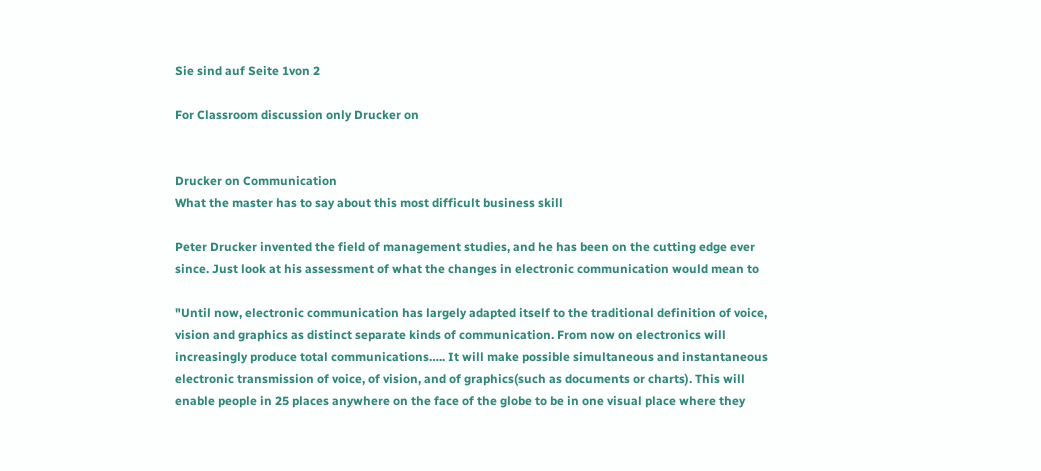Sie sind auf Seite 1von 2

For Classroom discussion only Drucker on


Drucker on Communication
What the master has to say about this most difficult business skill

Peter Drucker invented the field of management studies, and he has been on the cutting edge ever
since. Just look at his assessment of what the changes in electronic communication would mean to

"Until now, electronic communication has largely adapted itself to the traditional definition of voice,
vision and graphics as distinct separate kinds of communication. From now on electronics will
increasingly produce total communications….. It will make possible simultaneous and instantaneous
electronic transmission of voice, of vision, and of graphics(such as documents or charts). This will
enable people in 25 places anywhere on the face of the globe to be in one visual place where they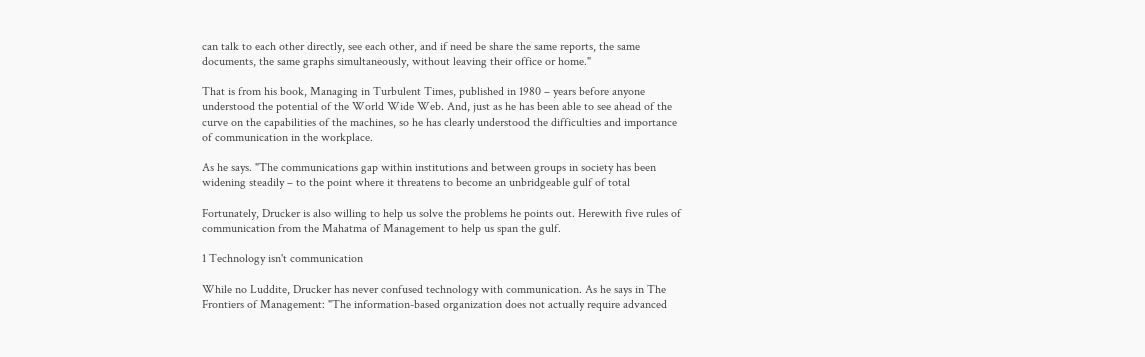can talk to each other directly, see each other, and if need be share the same reports, the same
documents, the same graphs simultaneously, without leaving their office or home."

That is from his book, Managing in Turbulent Times, published in 1980 – years before anyone
understood the potential of the World Wide Web. And, just as he has been able to see ahead of the
curve on the capabilities of the machines, so he has clearly understood the difficulties and importance
of communication in the workplace.

As he says. "The communications gap within institutions and between groups in society has been
widening steadily – to the point where it threatens to become an unbridgeable gulf of total

Fortunately, Drucker is also willing to help us solve the problems he points out. Herewith five rules of
communication from the Mahatma of Management to help us span the gulf.

1 Technology isn't communication

While no Luddite, Drucker has never confused technology with communication. As he says in The
Frontiers of Management: "The information-based organization does not actually require advanced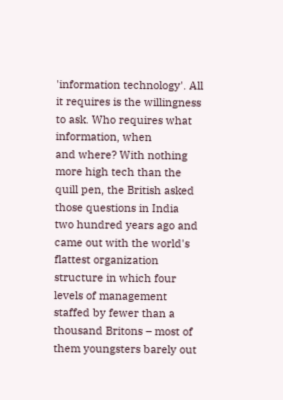'information technology'. All it requires is the willingness to ask. Who requires what information, when
and where? With nothing more high tech than the quill pen, the British asked those questions in India
two hundred years ago and came out with the world's flattest organization structure in which four
levels of management staffed by fewer than a thousand Britons – most of them youngsters barely out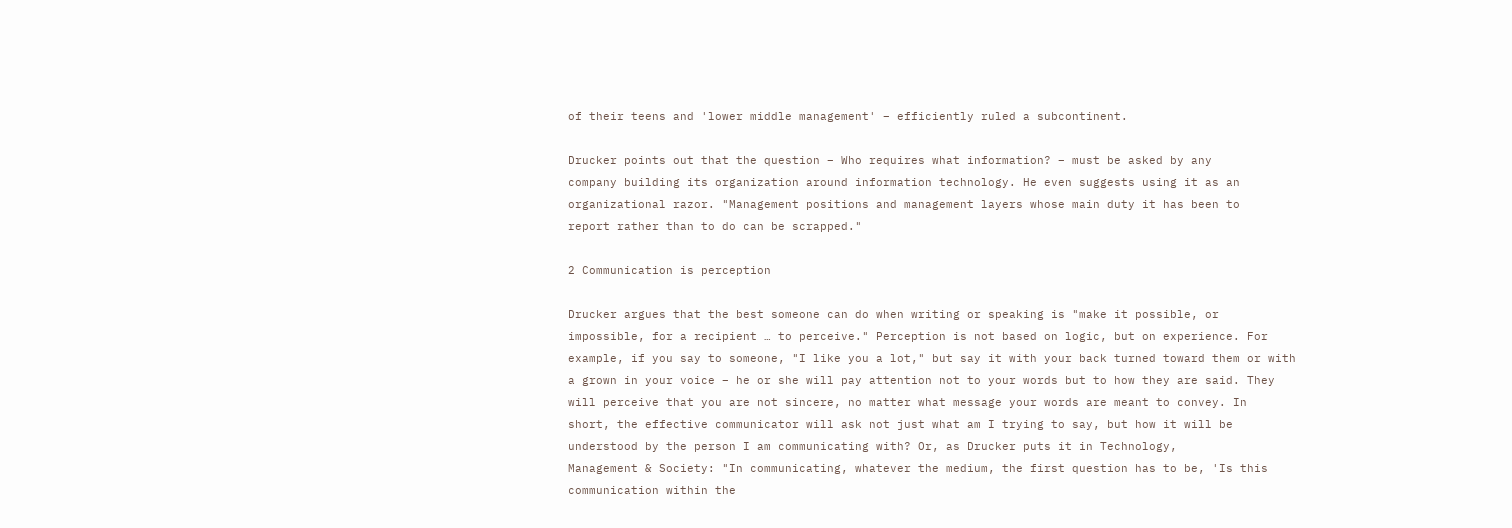of their teens and 'lower middle management' – efficiently ruled a subcontinent.

Drucker points out that the question – Who requires what information? – must be asked by any
company building its organization around information technology. He even suggests using it as an
organizational razor. "Management positions and management layers whose main duty it has been to
report rather than to do can be scrapped."

2 Communication is perception

Drucker argues that the best someone can do when writing or speaking is "make it possible, or
impossible, for a recipient … to perceive." Perception is not based on logic, but on experience. For
example, if you say to someone, "I like you a lot," but say it with your back turned toward them or with
a grown in your voice – he or she will pay attention not to your words but to how they are said. They
will perceive that you are not sincere, no matter what message your words are meant to convey. In
short, the effective communicator will ask not just what am I trying to say, but how it will be
understood by the person I am communicating with? Or, as Drucker puts it in Technology,
Management & Society: "In communicating, whatever the medium, the first question has to be, 'Is this
communication within the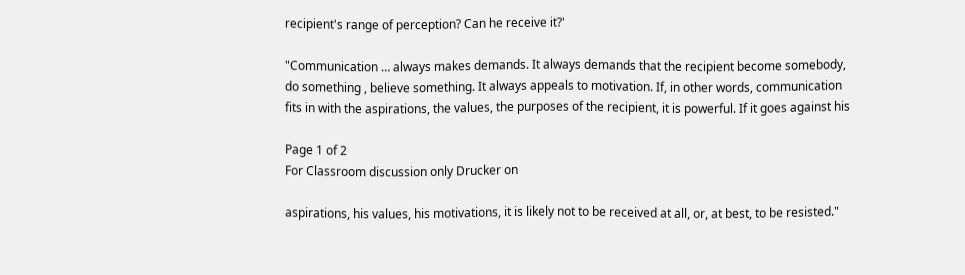recipient's range of perception? Can he receive it?'

"Communication … always makes demands. It always demands that the recipient become somebody,
do something , believe something. It always appeals to motivation. If, in other words, communication
fits in with the aspirations, the values, the purposes of the recipient, it is powerful. If it goes against his

Page 1 of 2
For Classroom discussion only Drucker on

aspirations, his values, his motivations, it is likely not to be received at all, or, at best, to be resisted."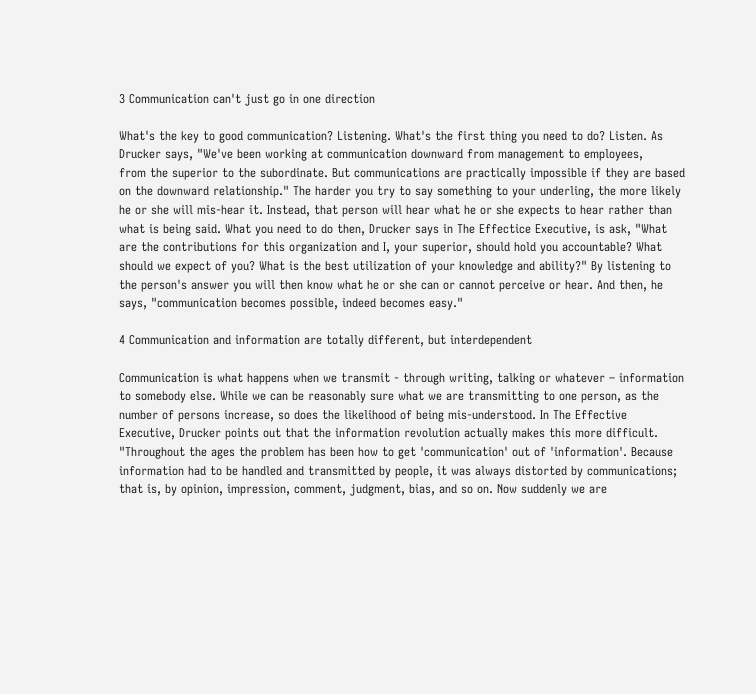3 Communication can't just go in one direction

What's the key to good communication? Listening. What's the first thing you need to do? Listen. As
Drucker says, "We've been working at communication downward from management to employees,
from the superior to the subordinate. But communications are practically impossible if they are based
on the downward relationship." The harder you try to say something to your underling, the more likely
he or she will mis-hear it. Instead, that person will hear what he or she expects to hear rather than
what is being said. What you need to do then, Drucker says in The Effectice Executive, is ask, "What
are the contributions for this organization and I, your superior, should hold you accountable? What
should we expect of you? What is the best utilization of your knowledge and ability?" By listening to
the person's answer you will then know what he or she can or cannot perceive or hear. And then, he
says, "communication becomes possible, indeed becomes easy."

4 Communication and information are totally different, but interdependent

Communication is what happens when we transmit - through writing, talking or whatever – information
to somebody else. While we can be reasonably sure what we are transmitting to one person, as the
number of persons increase, so does the likelihood of being mis-understood. In The Effective
Executive, Drucker points out that the information revolution actually makes this more difficult.
"Throughout the ages the problem has been how to get 'communication' out of 'information'. Because
information had to be handled and transmitted by people, it was always distorted by communications;
that is, by opinion, impression, comment, judgment, bias, and so on. Now suddenly we are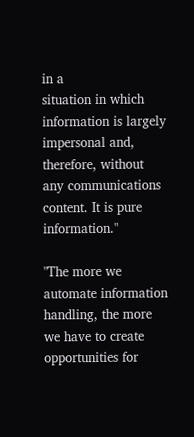in a
situation in which information is largely impersonal and, therefore, without any communications
content. It is pure information."

"The more we automate information handling, the more we have to create opportunities for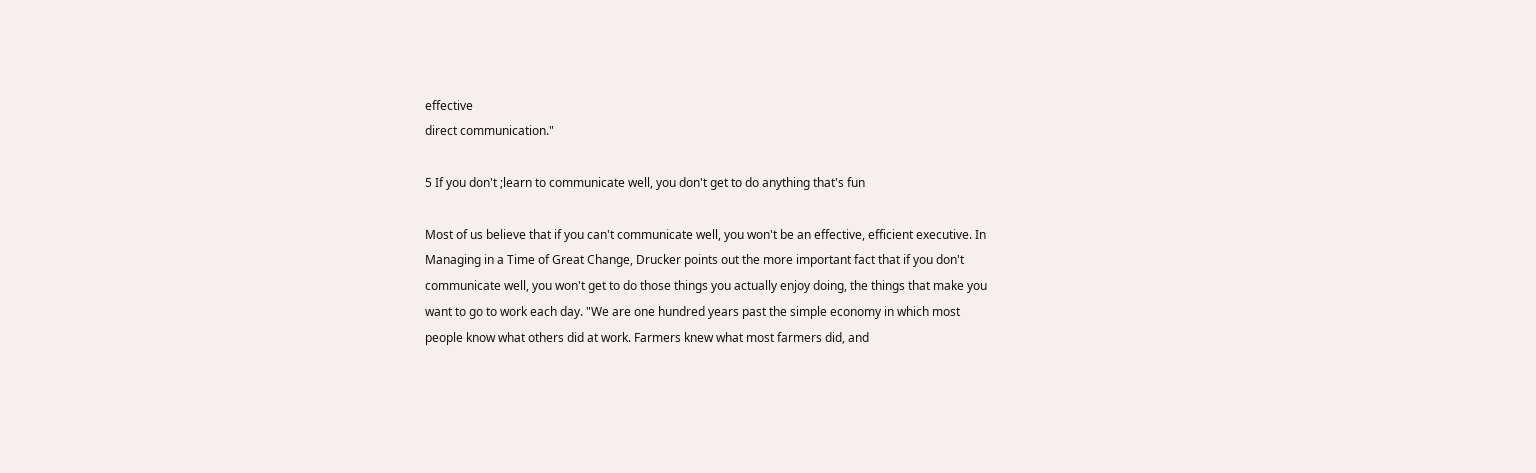effective
direct communication."

5 If you don't ;learn to communicate well, you don't get to do anything that's fun

Most of us believe that if you can't communicate well, you won't be an effective, efficient executive. In
Managing in a Time of Great Change, Drucker points out the more important fact that if you don't
communicate well, you won't get to do those things you actually enjoy doing, the things that make you
want to go to work each day. "We are one hundred years past the simple economy in which most
people know what others did at work. Farmers knew what most farmers did, and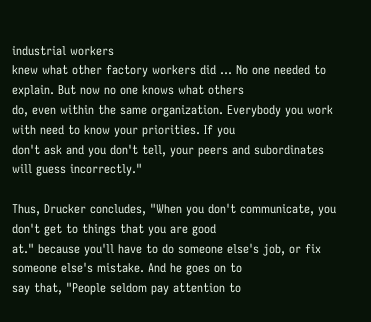industrial workers
knew what other factory workers did … No one needed to explain. But now no one knows what others
do, even within the same organization. Everybody you work with need to know your priorities. If you
don't ask and you don't tell, your peers and subordinates will guess incorrectly."

Thus, Drucker concludes, "When you don't communicate, you don't get to things that you are good
at." because you'll have to do someone else's job, or fix someone else's mistake. And he goes on to
say that, "People seldom pay attention to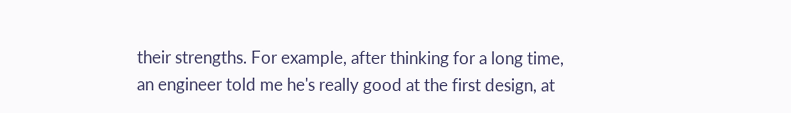their strengths. For example, after thinking for a long time,
an engineer told me he's really good at the first design, at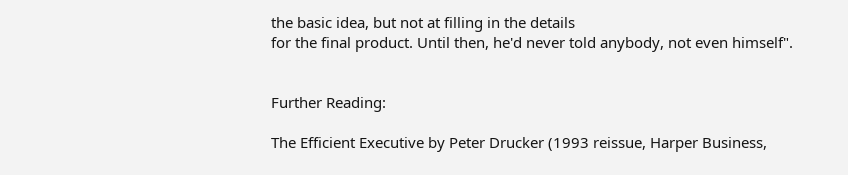the basic idea, but not at filling in the details
for the final product. Until then, he'd never told anybody, not even himself".


Further Reading:

The Efficient Executive by Peter Drucker (1993 reissue, Harper Business,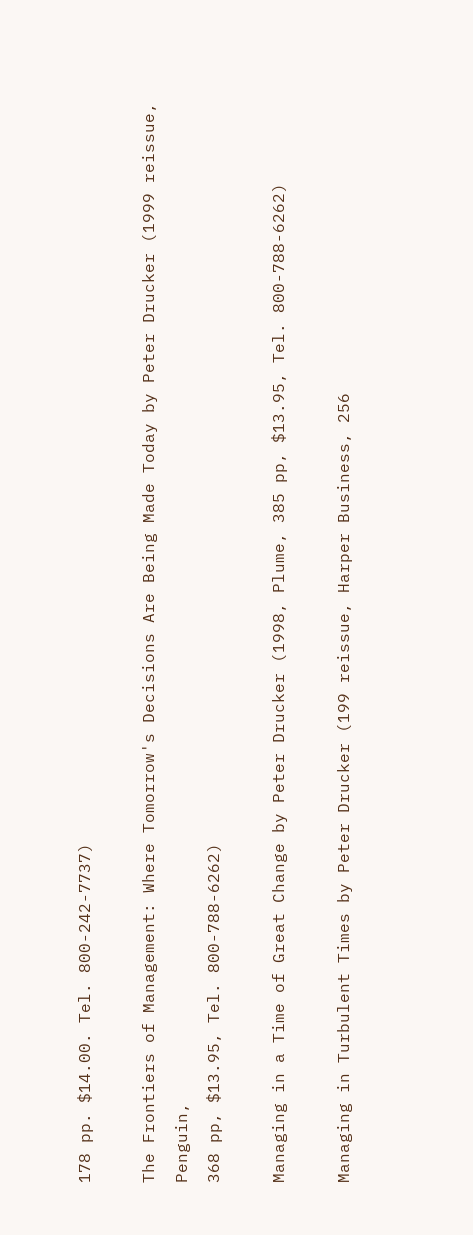178 pp. $14.00. Tel. 800-242-7737)

The Frontiers of Management: Where Tomorrow's Decisions Are Being Made Today by Peter Drucker (1999 reissue, Penguin,
368 pp, $13.95, Tel. 800-788-6262)

Managing in a Time of Great Change by Peter Drucker (1998, Plume, 385 pp, $13.95, Tel. 800-788-6262)

Managing in Turbulent Times by Peter Drucker (199 reissue, Harper Business, 256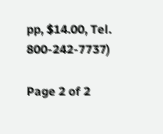pp, $14.00, Tel. 800-242-7737)

Page 2 of 2